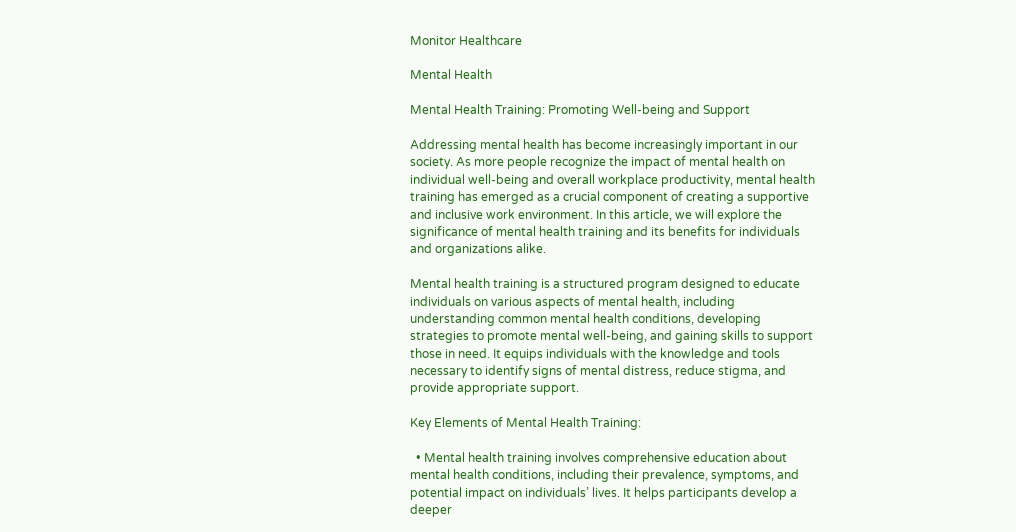Monitor Healthcare

Mental Health

Mental Health Training: Promoting Well-being and Support

Addressing mental health has become increasingly important in our society. As more people recognize the impact of mental health on individual well-being and overall workplace productivity, mental health training has emerged as a crucial component of creating a supportive and inclusive work environment. In this article, we will explore the significance of mental health training and its benefits for individuals and organizations alike.

Mental health training is a structured program designed to educate individuals on various aspects of mental health, including understanding common mental health conditions, developing strategies to promote mental well-being, and gaining skills to support those in need. It equips individuals with the knowledge and tools necessary to identify signs of mental distress, reduce stigma, and provide appropriate support.

Key Elements of Mental Health Training:

  • Mental health training involves comprehensive education about mental health conditions, including their prevalence, symptoms, and potential impact on individuals’ lives. It helps participants develop a deeper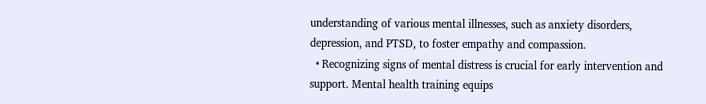understanding of various mental illnesses, such as anxiety disorders, depression, and PTSD, to foster empathy and compassion.
  • Recognizing signs of mental distress is crucial for early intervention and support. Mental health training equips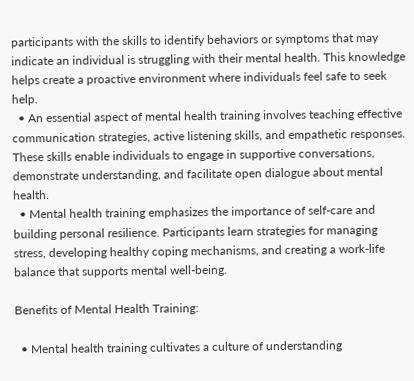participants with the skills to identify behaviors or symptoms that may indicate an individual is struggling with their mental health. This knowledge helps create a proactive environment where individuals feel safe to seek help.
  • An essential aspect of mental health training involves teaching effective communication strategies, active listening skills, and empathetic responses. These skills enable individuals to engage in supportive conversations, demonstrate understanding, and facilitate open dialogue about mental health.
  • Mental health training emphasizes the importance of self-care and building personal resilience. Participants learn strategies for managing stress, developing healthy coping mechanisms, and creating a work-life balance that supports mental well-being.

Benefits of Mental Health Training:

  • Mental health training cultivates a culture of understanding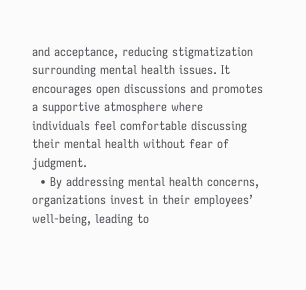and acceptance, reducing stigmatization surrounding mental health issues. It encourages open discussions and promotes a supportive atmosphere where individuals feel comfortable discussing their mental health without fear of judgment.
  • By addressing mental health concerns, organizations invest in their employees’ well-being, leading to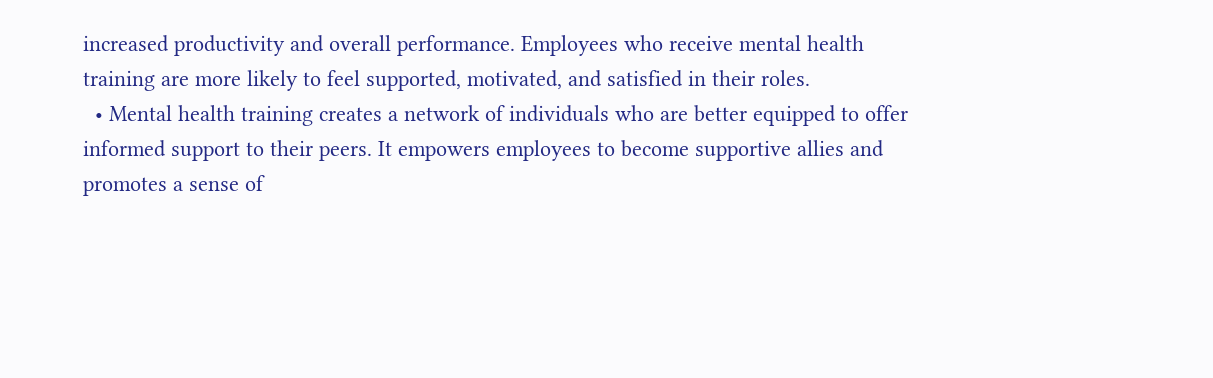increased productivity and overall performance. Employees who receive mental health training are more likely to feel supported, motivated, and satisfied in their roles.
  • Mental health training creates a network of individuals who are better equipped to offer informed support to their peers. It empowers employees to become supportive allies and promotes a sense of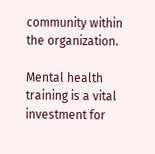community within the organization.

Mental health training is a vital investment for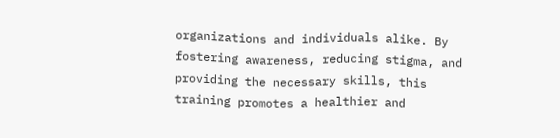organizations and individuals alike. By fostering awareness, reducing stigma, and providing the necessary skills, this training promotes a healthier and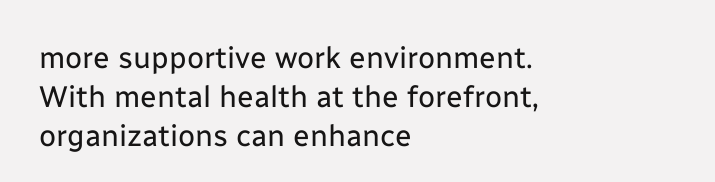more supportive work environment. With mental health at the forefront, organizations can enhance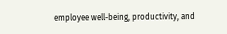employee well-being, productivity, and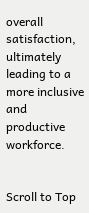overall satisfaction, ultimately leading to a more inclusive and productive workforce.


Scroll to Top